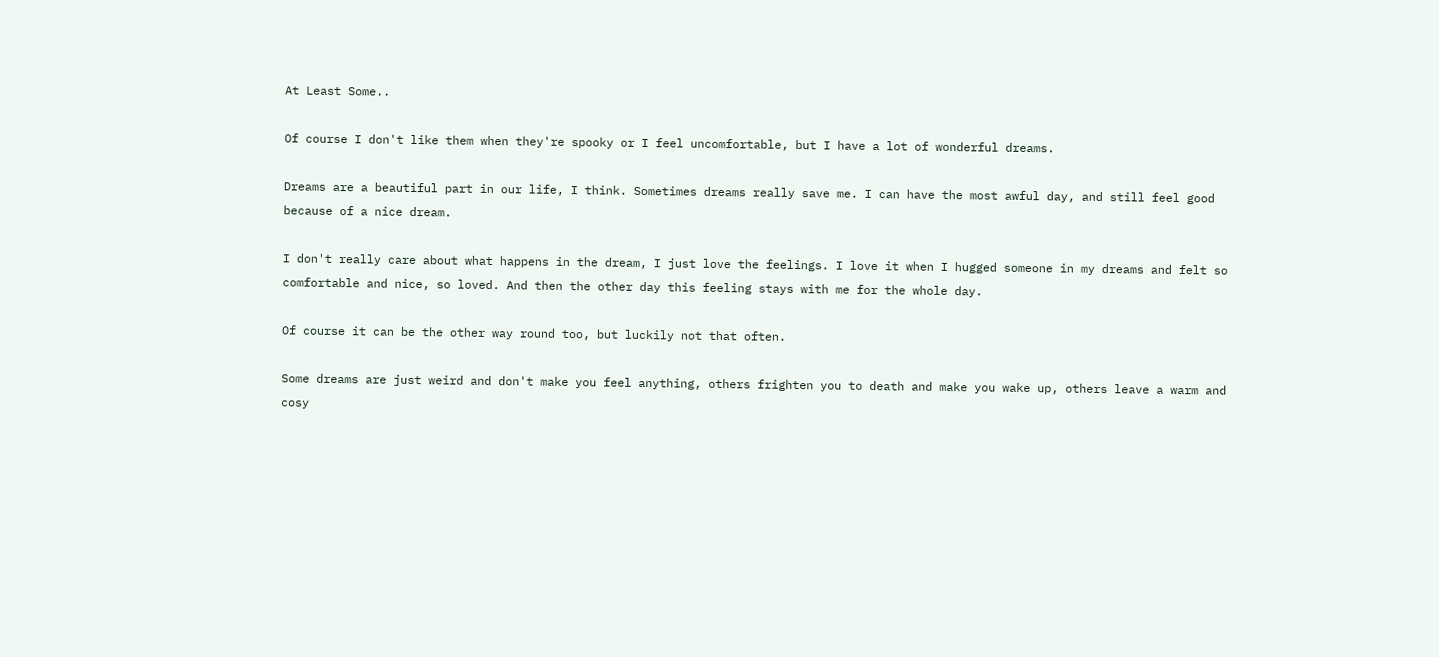At Least Some..

Of course I don't like them when they're spooky or I feel uncomfortable, but I have a lot of wonderful dreams.

Dreams are a beautiful part in our life, I think. Sometimes dreams really save me. I can have the most awful day, and still feel good because of a nice dream.

I don't really care about what happens in the dream, I just love the feelings. I love it when I hugged someone in my dreams and felt so comfortable and nice, so loved. And then the other day this feeling stays with me for the whole day.

Of course it can be the other way round too, but luckily not that often.

Some dreams are just weird and don't make you feel anything, others frighten you to death and make you wake up, others leave a warm and cosy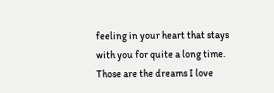feeling in your heart that stays with you for quite a long time. Those are the dreams I love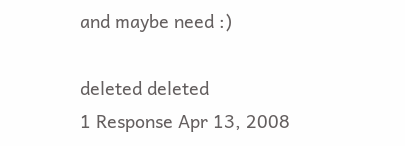and maybe need :)

deleted deleted
1 Response Apr 13, 2008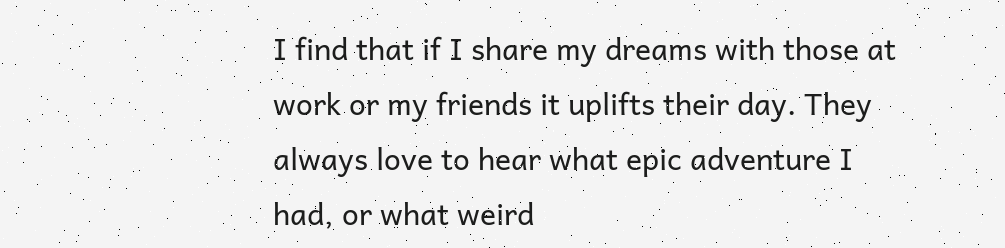I find that if I share my dreams with those at work or my friends it uplifts their day. They always love to hear what epic adventure I had, or what weird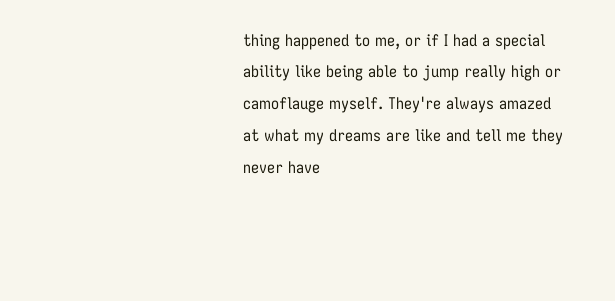thing happened to me, or if I had a special ability like being able to jump really high or camoflauge myself. They're always amazed at what my dreams are like and tell me they never have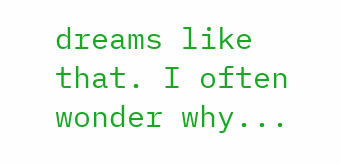dreams like that. I often wonder why...